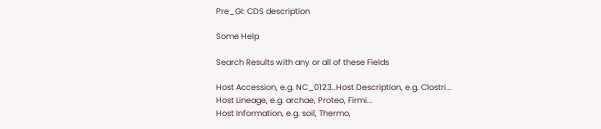Pre_GI: CDS description

Some Help

Search Results with any or all of these Fields

Host Accession, e.g. NC_0123..Host Description, e.g. Clostri...
Host Lineage, e.g. archae, Proteo, Firmi...
Host Information, e.g. soil, Thermo,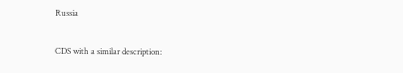Russia

CDS with a similar description: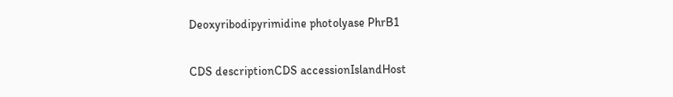Deoxyribodipyrimidine photolyase PhrB1

CDS descriptionCDS accessionIslandHost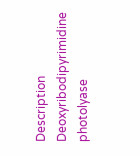Description
Deoxyribodipyrimidine photolyase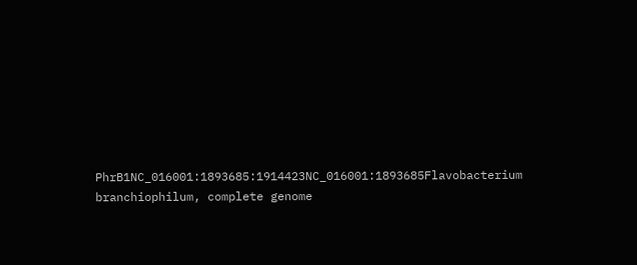PhrB1NC_016001:1893685:1914423NC_016001:1893685Flavobacterium branchiophilum, complete genome